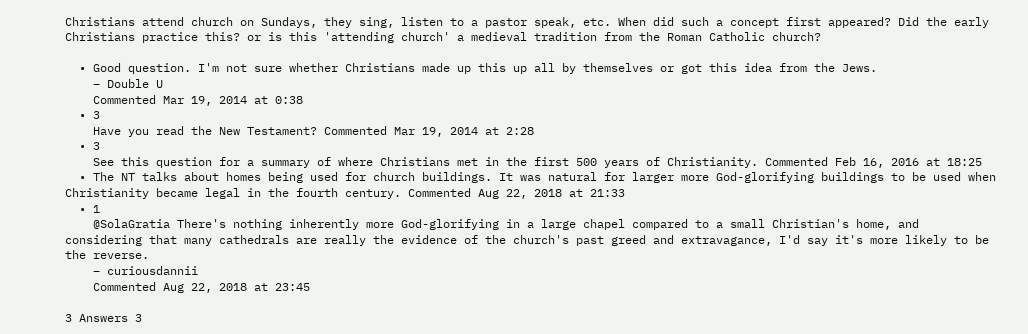Christians attend church on Sundays, they sing, listen to a pastor speak, etc. When did such a concept first appeared? Did the early Christians practice this? or is this 'attending church' a medieval tradition from the Roman Catholic church?

  • Good question. I'm not sure whether Christians made up this up all by themselves or got this idea from the Jews.
    – Double U
    Commented Mar 19, 2014 at 0:38
  • 3
    Have you read the New Testament? Commented Mar 19, 2014 at 2:28
  • 3
    See this question for a summary of where Christians met in the first 500 years of Christianity. Commented Feb 16, 2016 at 18:25
  • The NT talks about homes being used for church buildings. It was natural for larger more God-glorifying buildings to be used when Christianity became legal in the fourth century. Commented Aug 22, 2018 at 21:33
  • 1
    @SolaGratia There's nothing inherently more God-glorifying in a large chapel compared to a small Christian's home, and considering that many cathedrals are really the evidence of the church's past greed and extravagance, I'd say it's more likely to be the reverse.
    – curiousdannii
    Commented Aug 22, 2018 at 23:45

3 Answers 3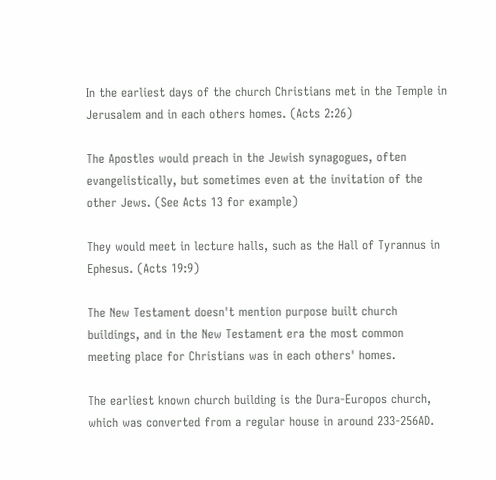In the earliest days of the church Christians met in the Temple in Jerusalem and in each others homes. (Acts 2:26)

The Apostles would preach in the Jewish synagogues, often evangelistically, but sometimes even at the invitation of the other Jews. (See Acts 13 for example)

They would meet in lecture halls, such as the Hall of Tyrannus in Ephesus. (Acts 19:9)

The New Testament doesn't mention purpose built church buildings, and in the New Testament era the most common meeting place for Christians was in each others' homes.

The earliest known church building is the Dura-Europos church, which was converted from a regular house in around 233-256AD.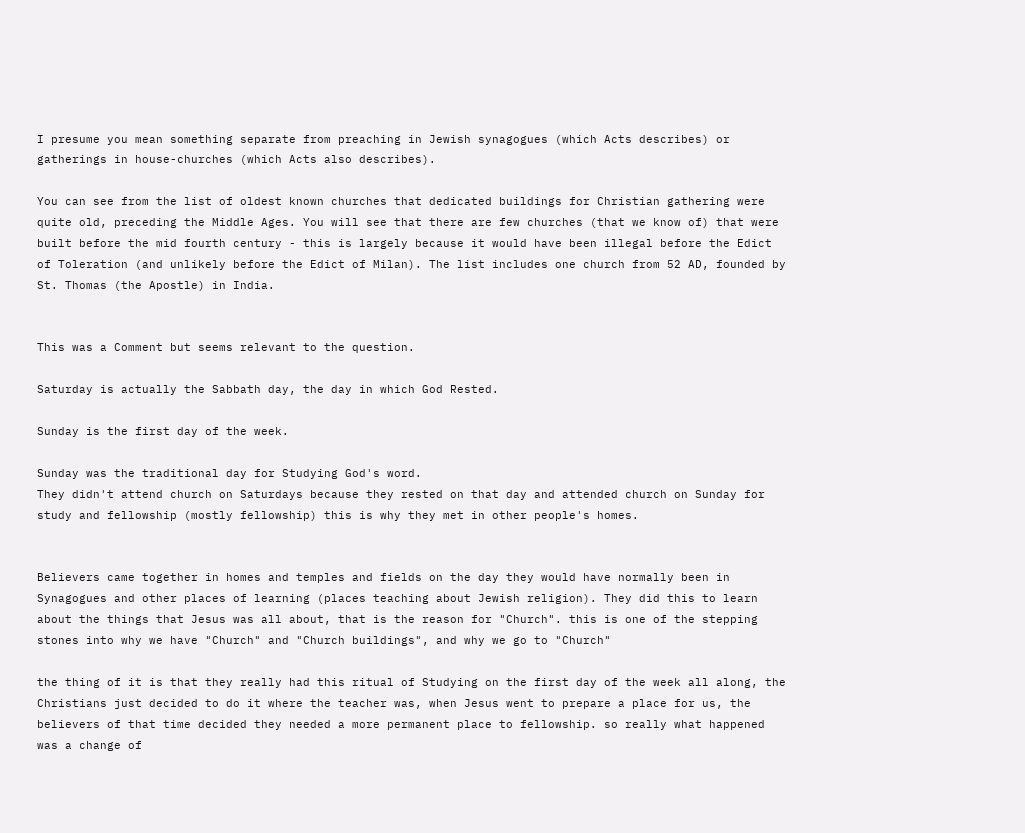I presume you mean something separate from preaching in Jewish synagogues (which Acts describes) or gatherings in house-churches (which Acts also describes).

You can see from the list of oldest known churches that dedicated buildings for Christian gathering were quite old, preceding the Middle Ages. You will see that there are few churches (that we know of) that were built before the mid fourth century - this is largely because it would have been illegal before the Edict of Toleration (and unlikely before the Edict of Milan). The list includes one church from 52 AD, founded by St. Thomas (the Apostle) in India.


This was a Comment but seems relevant to the question.

Saturday is actually the Sabbath day, the day in which God Rested.

Sunday is the first day of the week.

Sunday was the traditional day for Studying God's word.
They didn't attend church on Saturdays because they rested on that day and attended church on Sunday for study and fellowship (mostly fellowship) this is why they met in other people's homes.


Believers came together in homes and temples and fields on the day they would have normally been in Synagogues and other places of learning (places teaching about Jewish religion). They did this to learn about the things that Jesus was all about, that is the reason for "Church". this is one of the stepping stones into why we have "Church" and "Church buildings", and why we go to "Church"

the thing of it is that they really had this ritual of Studying on the first day of the week all along, the Christians just decided to do it where the teacher was, when Jesus went to prepare a place for us, the believers of that time decided they needed a more permanent place to fellowship. so really what happened was a change of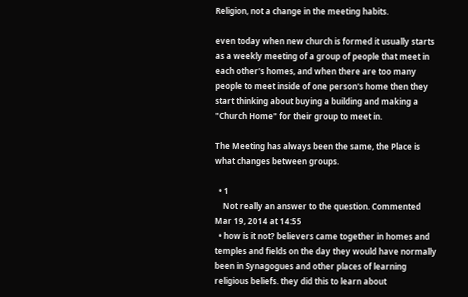Religion, not a change in the meeting habits.

even today when new church is formed it usually starts as a weekly meeting of a group of people that meet in each other's homes, and when there are too many people to meet inside of one person's home then they start thinking about buying a building and making a "Church Home" for their group to meet in.

The Meeting has always been the same, the Place is what changes between groups.

  • 1
    Not really an answer to the question. Commented Mar 19, 2014 at 14:55
  • how is it not? believers came together in homes and temples and fields on the day they would have normally been in Synagogues and other places of learning religious beliefs. they did this to learn about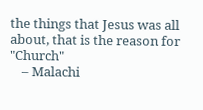the things that Jesus was all about, that is the reason for "Church"
    – Malachi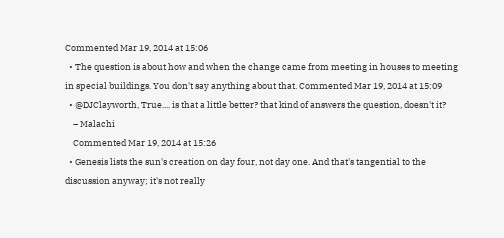Commented Mar 19, 2014 at 15:06
  • The question is about how and when the change came from meeting in houses to meeting in special buildings. You don't say anything about that. Commented Mar 19, 2014 at 15:09
  • @DJClayworth, True.... is that a little better? that kind of answers the question, doesn't it?
    – Malachi
    Commented Mar 19, 2014 at 15:26
  • Genesis lists the sun's creation on day four, not day one. And that's tangential to the discussion anyway; it's not really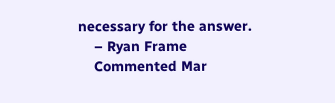necessary for the answer.
    – Ryan Frame
    Commented Mar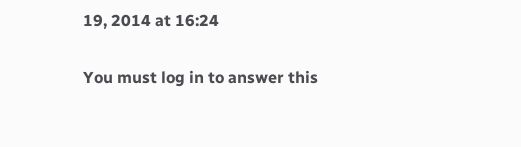19, 2014 at 16:24

You must log in to answer this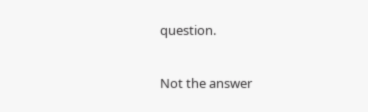question.

Not the answer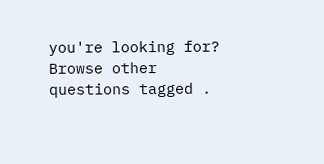you're looking for? Browse other questions tagged .